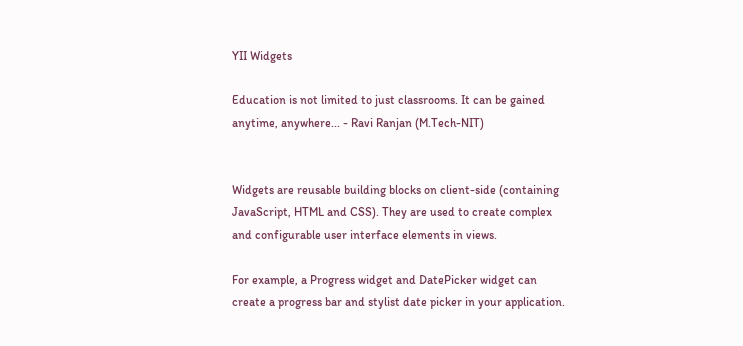YII Widgets

Education is not limited to just classrooms. It can be gained anytime, anywhere... - Ravi Ranjan (M.Tech-NIT)


Widgets are reusable building blocks on client-side (containing JavaScript, HTML and CSS). They are used to create complex and configurable user interface elements in views.

For example, a Progress widget and DatePicker widget can create a progress bar and stylist date picker in your application.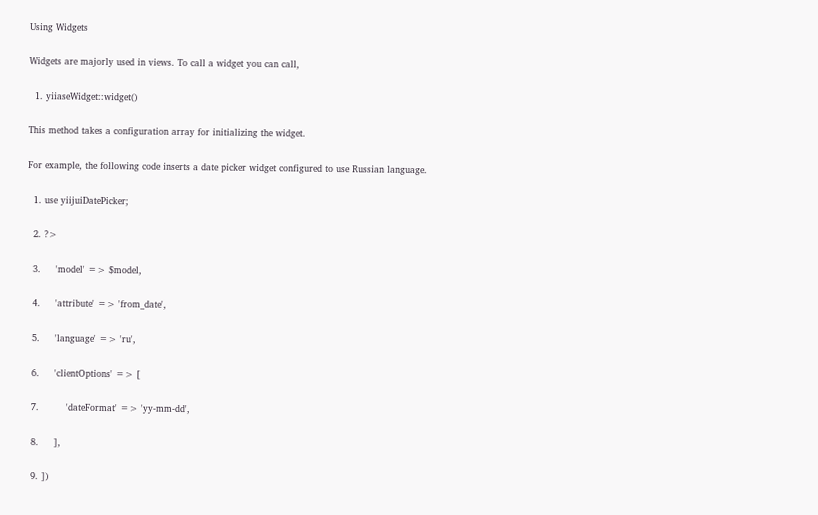Using Widgets

Widgets are majorly used in views. To call a widget you can call,

  1. yiiaseWidget::widget()

This method takes a configuration array for initializing the widget.

For example, the following code inserts a date picker widget configured to use Russian language.

  1. use yiijuiDatePicker;

  2. ?>

  3.     'model' => $model,

  4.     'attribute' => 'from_date',

  5.     'language' => 'ru',

  6.     'clientOptions' => [

  7.         'dateFormat' => 'yy-mm-dd',

  8.     ],

  9. ])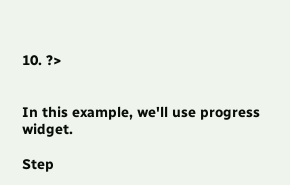10. ?>


In this example, we'll use progress widget.

Step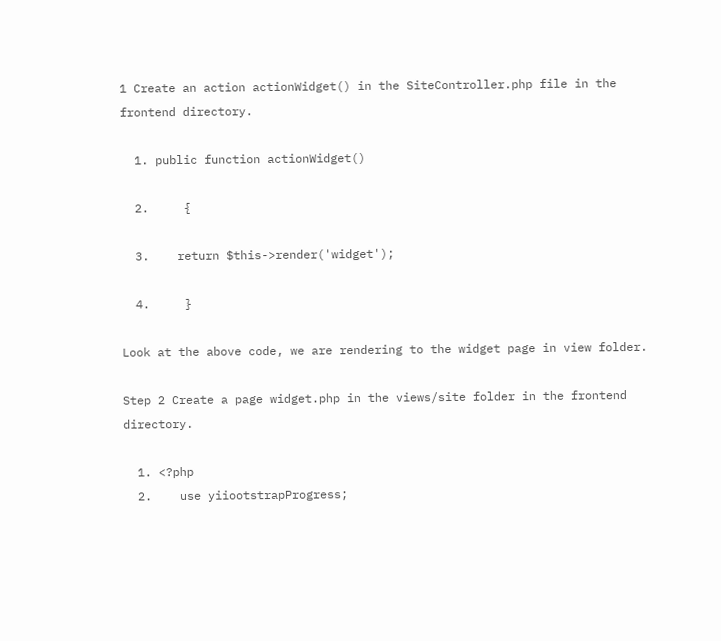1 Create an action actionWidget() in the SiteController.php file in the frontend directory.

  1. public function actionWidget()

  2.     {

  3.    return $this->render('widget');

  4.     }

Look at the above code, we are rendering to the widget page in view folder.

Step 2 Create a page widget.php in the views/site folder in the frontend directory.

  1. <?php
  2.    use yiiootstrapProgress;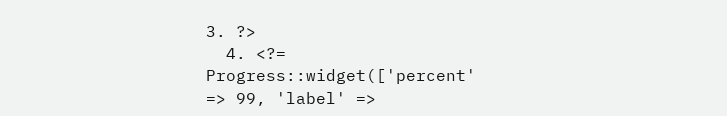3. ?>
  4. <?= Progress::widget(['percent' => 99, 'label' =>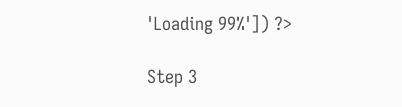'Loading 99%']) ?>

Step 3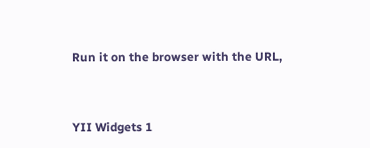Run it on the browser with the URL,


YII Widgets 1